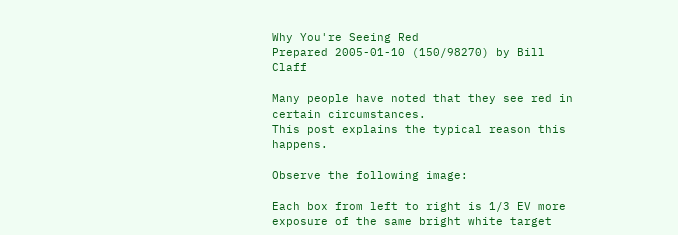Why You're Seeing Red
Prepared 2005-01-10 (150/98270) by Bill Claff

Many people have noted that they see red in certain circumstances.
This post explains the typical reason this happens.

Observe the following image:

Each box from left to right is 1/3 EV more exposure of the same bright white target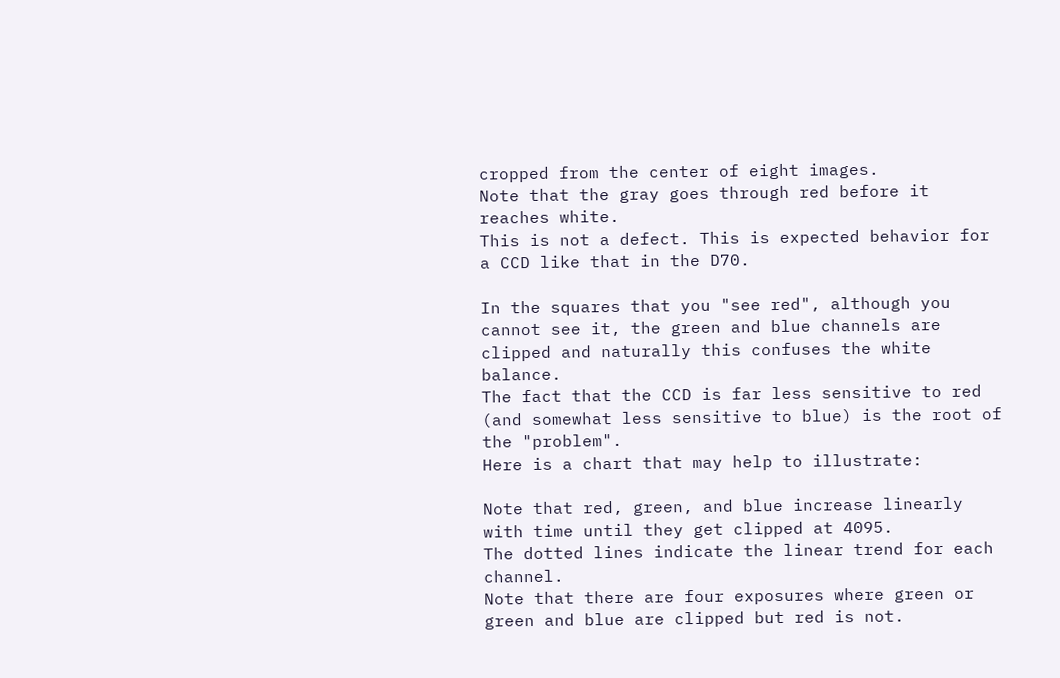cropped from the center of eight images.
Note that the gray goes through red before it reaches white.
This is not a defect. This is expected behavior for a CCD like that in the D70.

In the squares that you "see red", although you cannot see it, the green and blue channels are clipped and naturally this confuses the white balance.
The fact that the CCD is far less sensitive to red (and somewhat less sensitive to blue) is the root of the "problem".
Here is a chart that may help to illustrate:

Note that red, green, and blue increase linearly with time until they get clipped at 4095.
The dotted lines indicate the linear trend for each channel.
Note that there are four exposures where green or green and blue are clipped but red is not.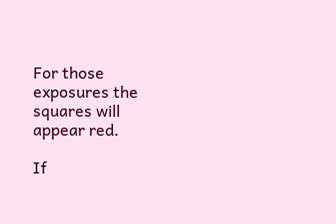For those exposures the squares will appear red.

If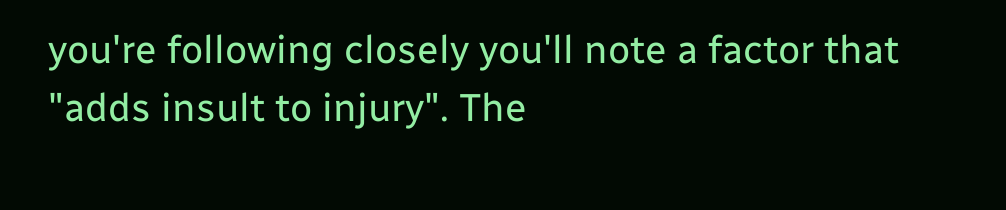you're following closely you'll note a factor that "adds insult to injury". The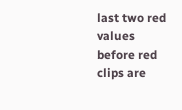last two red values before red clips are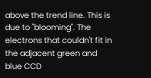above the trend line. This is due to "blooming". The electrons that couldn't fit in the adjacent green and blue CCD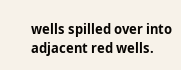wells spilled over into adjacent red wells.